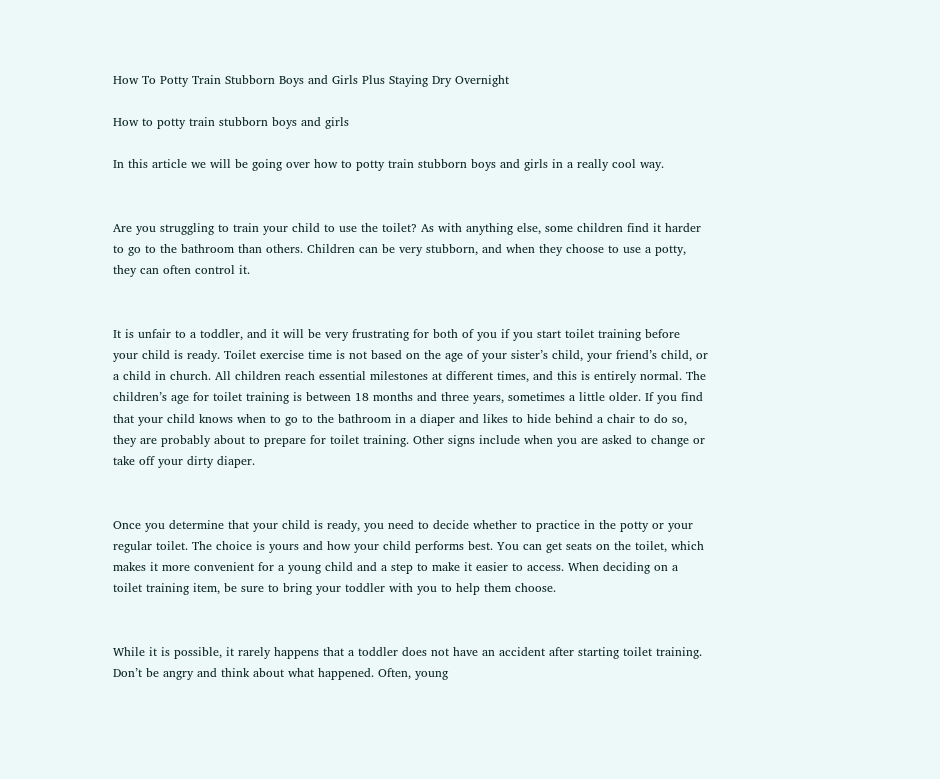How To Potty Train Stubborn Boys and Girls Plus Staying Dry Overnight

How to potty train stubborn boys and girls

In this article we will be going over how to potty train stubborn boys and girls in a really cool way.


Are you struggling to train your child to use the toilet? As with anything else, some children find it harder to go to the bathroom than others. Children can be very stubborn, and when they choose to use a potty, they can often control it.


It is unfair to a toddler, and it will be very frustrating for both of you if you start toilet training before your child is ready. Toilet exercise time is not based on the age of your sister’s child, your friend’s child, or a child in church. All children reach essential milestones at different times, and this is entirely normal. The children’s age for toilet training is between 18 months and three years, sometimes a little older. If you find that your child knows when to go to the bathroom in a diaper and likes to hide behind a chair to do so, they are probably about to prepare for toilet training. Other signs include when you are asked to change or take off your dirty diaper.


Once you determine that your child is ready, you need to decide whether to practice in the potty or your regular toilet. The choice is yours and how your child performs best. You can get seats on the toilet, which makes it more convenient for a young child and a step to make it easier to access. When deciding on a toilet training item, be sure to bring your toddler with you to help them choose.


While it is possible, it rarely happens that a toddler does not have an accident after starting toilet training. Don’t be angry and think about what happened. Often, young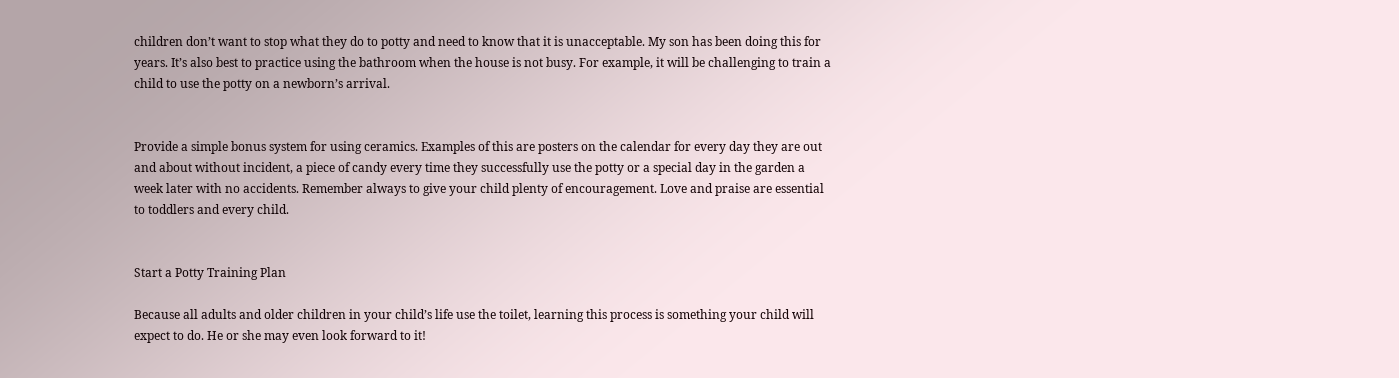children don’t want to stop what they do to potty and need to know that it is unacceptable. My son has been doing this for years. It’s also best to practice using the bathroom when the house is not busy. For example, it will be challenging to train a child to use the potty on a newborn’s arrival.


Provide a simple bonus system for using ceramics. Examples of this are posters on the calendar for every day they are out and about without incident, a piece of candy every time they successfully use the potty or a special day in the garden a week later with no accidents. Remember always to give your child plenty of encouragement. Love and praise are essential to toddlers and every child.


Start a Potty Training Plan

Because all adults and older children in your child’s life use the toilet, learning this process is something your child will expect to do. He or she may even look forward to it!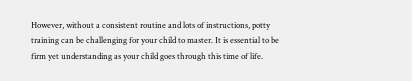However, without a consistent routine and lots of instructions, potty training can be challenging for your child to master. It is essential to be firm yet understanding as your child goes through this time of life.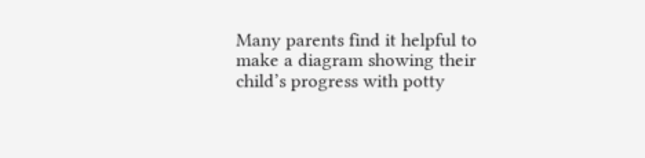Many parents find it helpful to make a diagram showing their child’s progress with potty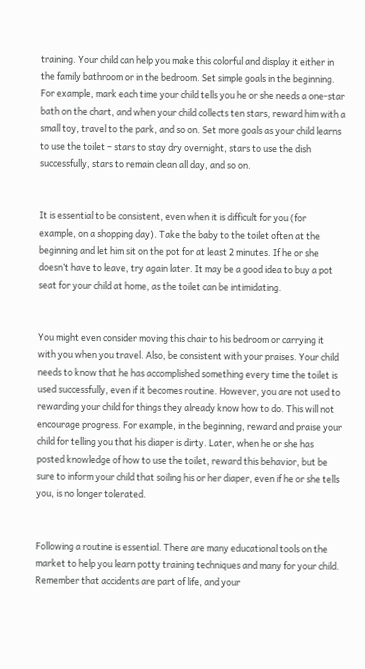training. Your child can help you make this colorful and display it either in the family bathroom or in the bedroom. Set simple goals in the beginning. For example, mark each time your child tells you he or she needs a one-star bath on the chart, and when your child collects ten stars, reward him with a small toy, travel to the park, and so on. Set more goals as your child learns to use the toilet – stars to stay dry overnight, stars to use the dish successfully, stars to remain clean all day, and so on.


It is essential to be consistent, even when it is difficult for you (for example, on a shopping day). Take the baby to the toilet often at the beginning and let him sit on the pot for at least 2 minutes. If he or she doesn’t have to leave, try again later. It may be a good idea to buy a pot seat for your child at home, as the toilet can be intimidating.


You might even consider moving this chair to his bedroom or carrying it with you when you travel. Also, be consistent with your praises. Your child needs to know that he has accomplished something every time the toilet is used successfully, even if it becomes routine. However, you are not used to rewarding your child for things they already know how to do. This will not encourage progress. For example, in the beginning, reward and praise your child for telling you that his diaper is dirty. Later, when he or she has posted knowledge of how to use the toilet, reward this behavior, but be sure to inform your child that soiling his or her diaper, even if he or she tells you, is no longer tolerated.


Following a routine is essential. There are many educational tools on the market to help you learn potty training techniques and many for your child. Remember that accidents are part of life, and your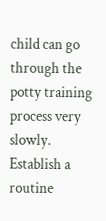child can go through the potty training process very slowly. Establish a routine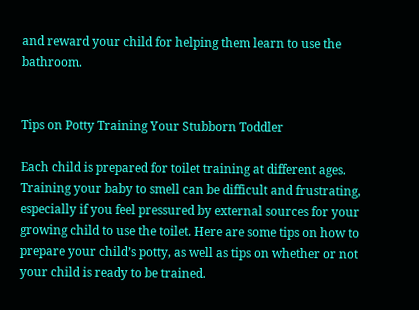and reward your child for helping them learn to use the bathroom.


Tips on Potty Training Your Stubborn Toddler

Each child is prepared for toilet training at different ages. Training your baby to smell can be difficult and frustrating, especially if you feel pressured by external sources for your growing child to use the toilet. Here are some tips on how to prepare your child’s potty, as well as tips on whether or not your child is ready to be trained.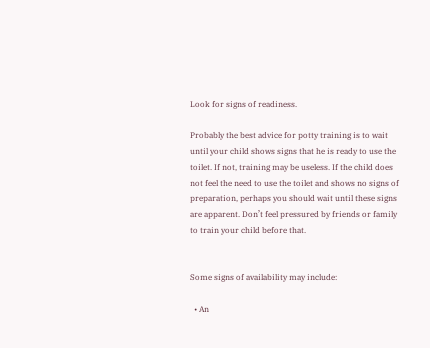Look for signs of readiness.

Probably the best advice for potty training is to wait until your child shows signs that he is ready to use the toilet. If not, training may be useless. If the child does not feel the need to use the toilet and shows no signs of preparation, perhaps you should wait until these signs are apparent. Don’t feel pressured by friends or family to train your child before that.


Some signs of availability may include:

  • An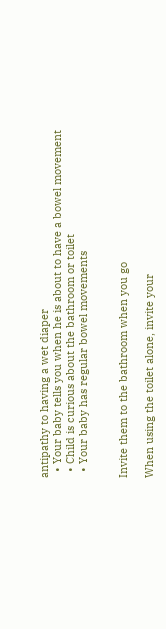antipathy to having a wet diaper
  • Your baby tells you when he is about to have a bowel movement
  • Child is curious about the bathroom or toilet
  • Your baby has regular bowel movements


Invite them to the bathroom when you go

When using the toilet alone, invite your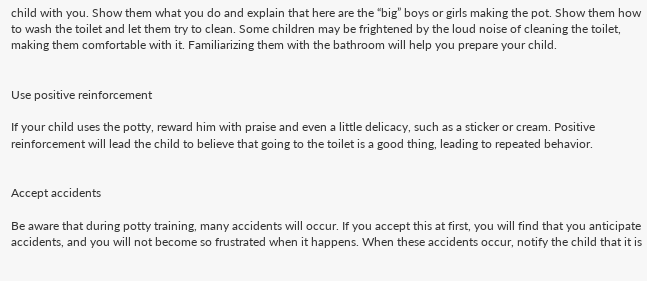child with you. Show them what you do and explain that here are the “big” boys or girls making the pot. Show them how to wash the toilet and let them try to clean. Some children may be frightened by the loud noise of cleaning the toilet, making them comfortable with it. Familiarizing them with the bathroom will help you prepare your child.


Use positive reinforcement

If your child uses the potty, reward him with praise and even a little delicacy, such as a sticker or cream. Positive reinforcement will lead the child to believe that going to the toilet is a good thing, leading to repeated behavior.


Accept accidents

Be aware that during potty training, many accidents will occur. If you accept this at first, you will find that you anticipate accidents, and you will not become so frustrated when it happens. When these accidents occur, notify the child that it is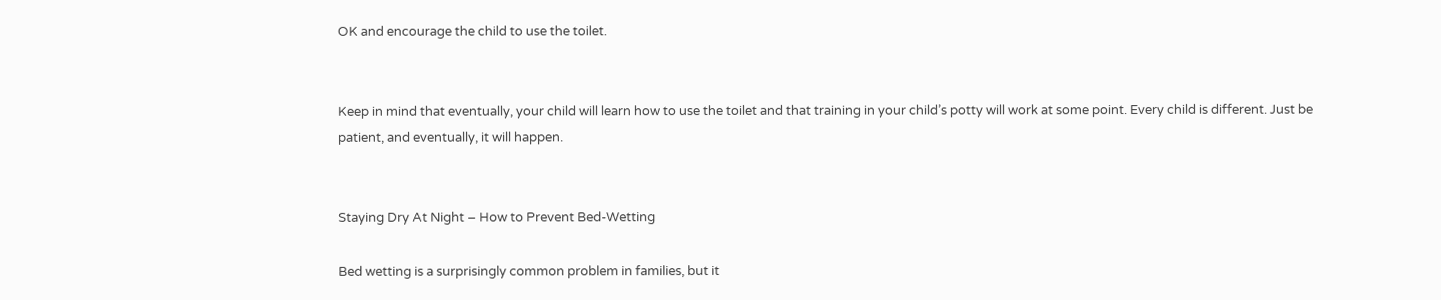OK and encourage the child to use the toilet.


Keep in mind that eventually, your child will learn how to use the toilet and that training in your child’s potty will work at some point. Every child is different. Just be patient, and eventually, it will happen.


Staying Dry At Night – How to Prevent Bed-Wetting

Bed wetting is a surprisingly common problem in families, but it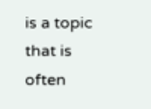is a topic that is often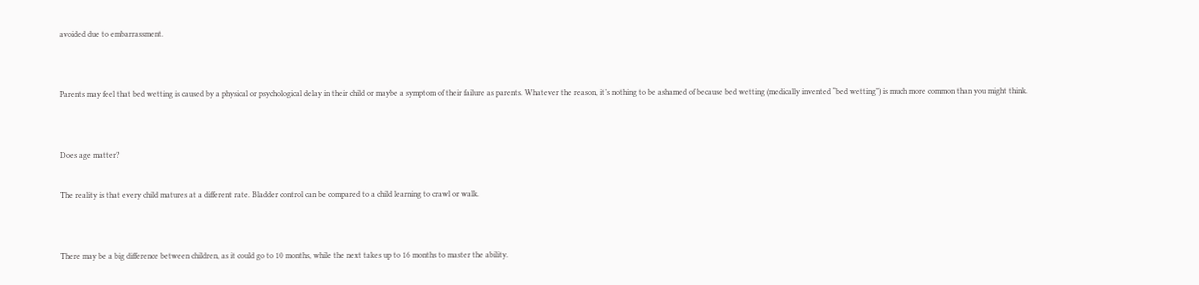avoided due to embarrassment.


Parents may feel that bed wetting is caused by a physical or psychological delay in their child or maybe a symptom of their failure as parents. Whatever the reason, it’s nothing to be ashamed of because bed wetting (medically invented “bed wetting”) is much more common than you might think.


Does age matter?

The reality is that every child matures at a different rate. Bladder control can be compared to a child learning to crawl or walk.


There may be a big difference between children, as it could go to 10 months, while the next takes up to 16 months to master the ability.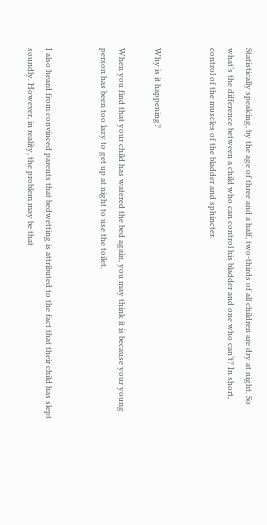Statistically speaking, by the age of three and a half, two-thirds of all children are dry at night. So what’s the difference between a child who can control his bladder and one who can’t? In short, control of the muscles of the bladder and sphincter.


Why is it happening?

When you find that your child has watered the bed again, you may think it is because your young person has been too lazy to get up at night to use the toilet.


I also heard from convinced parents that bedwetting is attributed to the fact that their child has slept soundly. However, in reality, the problem may be that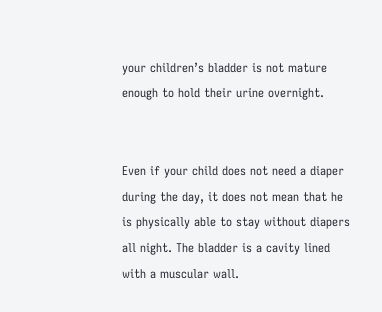your children’s bladder is not mature enough to hold their urine overnight.


Even if your child does not need a diaper during the day, it does not mean that he is physically able to stay without diapers all night. The bladder is a cavity lined with a muscular wall.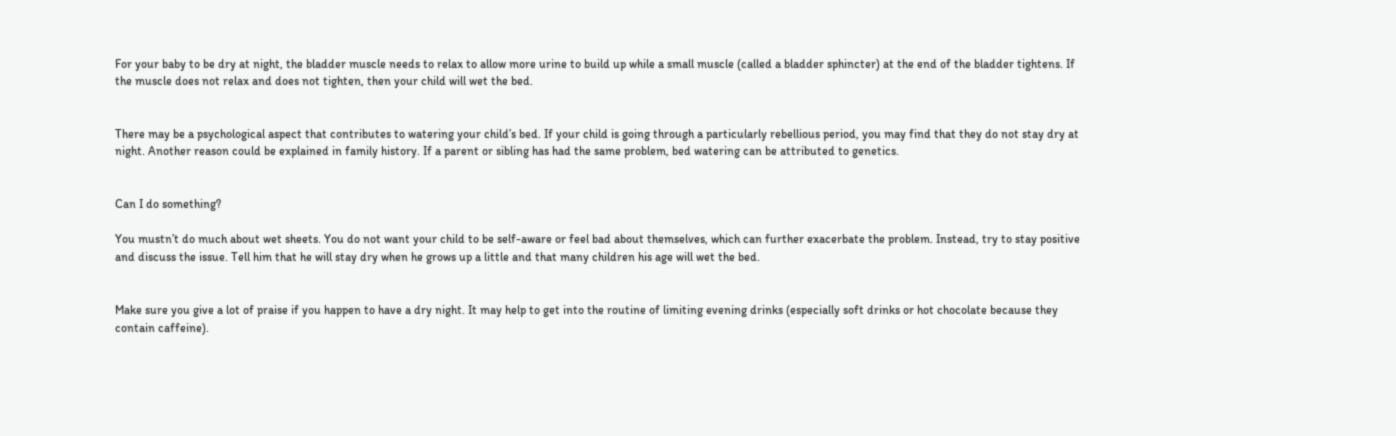For your baby to be dry at night, the bladder muscle needs to relax to allow more urine to build up while a small muscle (called a bladder sphincter) at the end of the bladder tightens. If the muscle does not relax and does not tighten, then your child will wet the bed.


There may be a psychological aspect that contributes to watering your child’s bed. If your child is going through a particularly rebellious period, you may find that they do not stay dry at night. Another reason could be explained in family history. If a parent or sibling has had the same problem, bed watering can be attributed to genetics.


Can I do something?

You mustn’t do much about wet sheets. You do not want your child to be self-aware or feel bad about themselves, which can further exacerbate the problem. Instead, try to stay positive and discuss the issue. Tell him that he will stay dry when he grows up a little and that many children his age will wet the bed.


Make sure you give a lot of praise if you happen to have a dry night. It may help to get into the routine of limiting evening drinks (especially soft drinks or hot chocolate because they contain caffeine).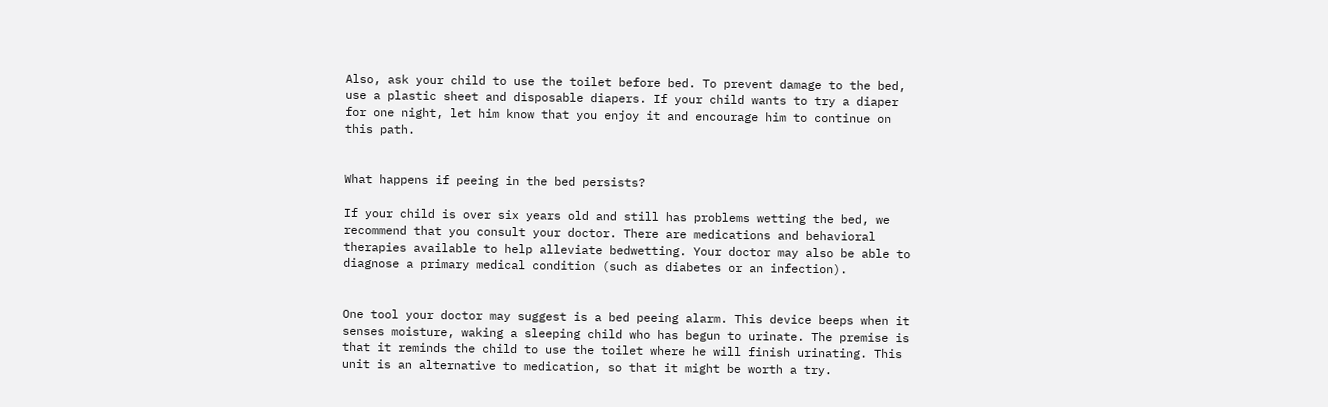Also, ask your child to use the toilet before bed. To prevent damage to the bed, use a plastic sheet and disposable diapers. If your child wants to try a diaper for one night, let him know that you enjoy it and encourage him to continue on this path.


What happens if peeing in the bed persists?

If your child is over six years old and still has problems wetting the bed, we recommend that you consult your doctor. There are medications and behavioral therapies available to help alleviate bedwetting. Your doctor may also be able to diagnose a primary medical condition (such as diabetes or an infection).


One tool your doctor may suggest is a bed peeing alarm. This device beeps when it senses moisture, waking a sleeping child who has begun to urinate. The premise is that it reminds the child to use the toilet where he will finish urinating. This unit is an alternative to medication, so that it might be worth a try.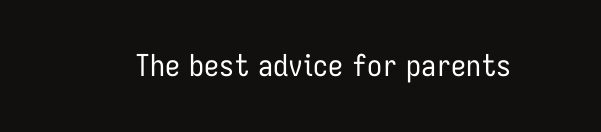The best advice for parents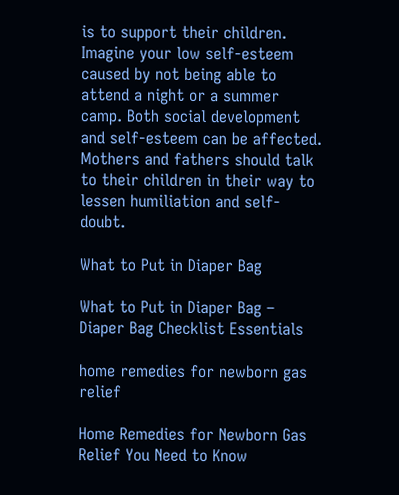is to support their children. Imagine your low self-esteem caused by not being able to attend a night or a summer camp. Both social development and self-esteem can be affected. Mothers and fathers should talk to their children in their way to lessen humiliation and self-doubt.

What to Put in Diaper Bag

What to Put in Diaper Bag – Diaper Bag Checklist Essentials

home remedies for newborn gas relief

Home Remedies for Newborn Gas Relief You Need to Know